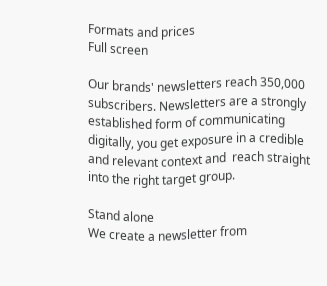Formats and prices
Full screen

Our brands' newsletters reach 350,000 subscribers. Newsletters are a strongly established form of communicating digitally, you get exposure in a credible and relevant context and  reach straight into the right target group.

Stand alone
We create a newsletter from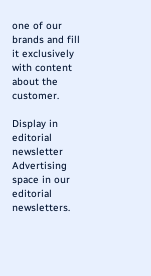one of our brands and fill it exclusively with content about the customer.

Display in editorial newsletter
Advertising space in our editorial newsletters.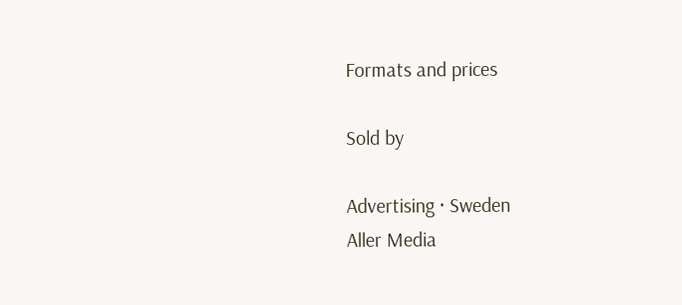Formats and prices

Sold by

Advertising · Sweden
Aller Media